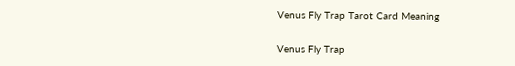Venus Fly Trap Tarot Card Meaning

Venus Fly Trap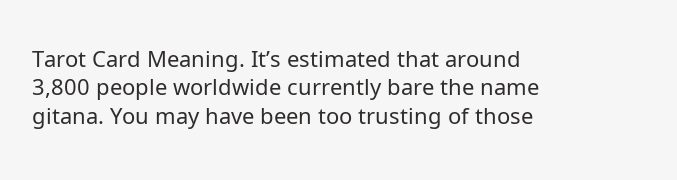Tarot Card Meaning. It’s estimated that around 3,800 people worldwide currently bare the name gitana. You may have been too trusting of those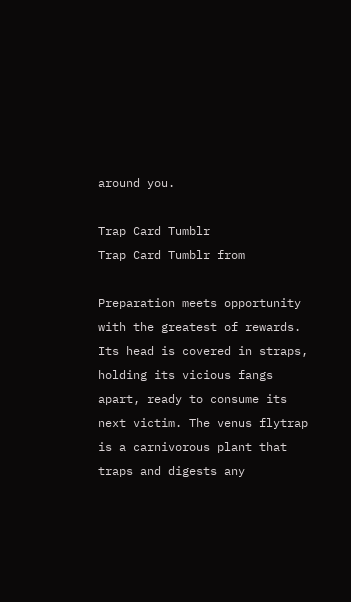around you.

Trap Card Tumblr
Trap Card Tumblr from

Preparation meets opportunity with the greatest of rewards. Its head is covered in straps, holding its vicious fangs apart, ready to consume its next victim. The venus flytrap is a carnivorous plant that traps and digests any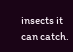insects it can catch.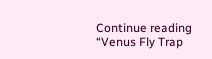Continue reading “Venus Fly Trap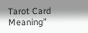Tarot Card Meaning”